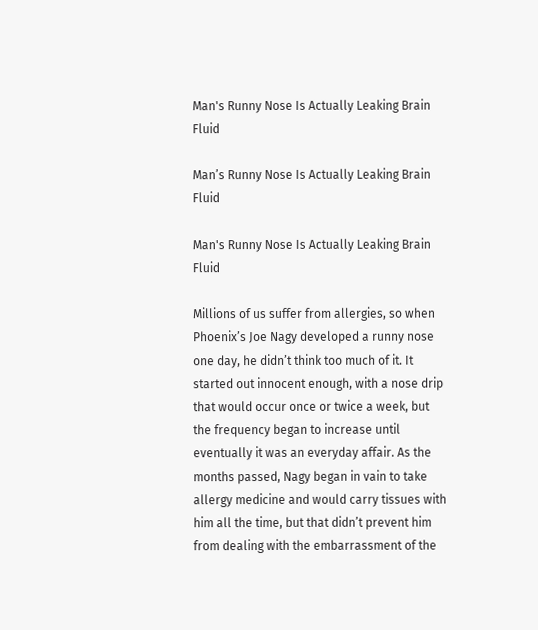Man's Runny Nose Is Actually Leaking Brain Fluid

Man’s Runny Nose Is Actually Leaking Brain Fluid

Man's Runny Nose Is Actually Leaking Brain Fluid

Millions of us suffer from allergies, so when Phoenix’s Joe Nagy developed a runny nose one day, he didn’t think too much of it. It started out innocent enough, with a nose drip that would occur once or twice a week, but the frequency began to increase until eventually it was an everyday affair. As the months passed, Nagy began in vain to take allergy medicine and would carry tissues with him all the time, but that didn’t prevent him from dealing with the embarrassment of the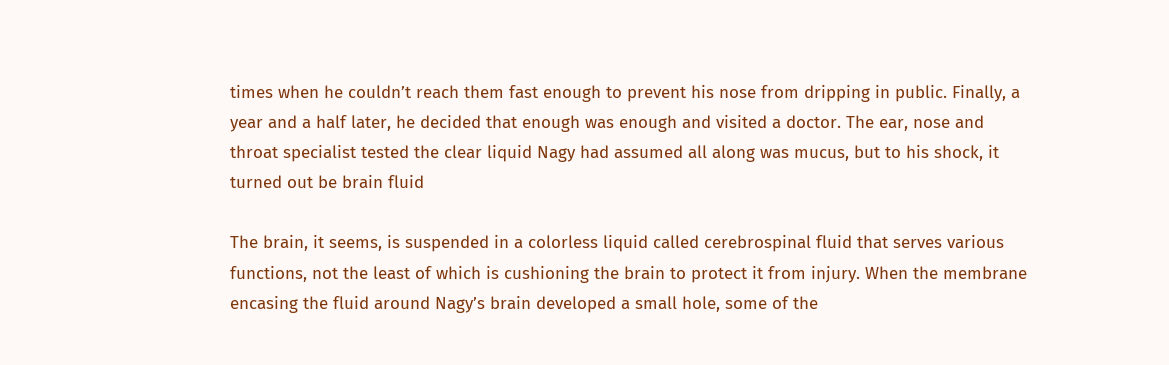times when he couldn’t reach them fast enough to prevent his nose from dripping in public. Finally, a year and a half later, he decided that enough was enough and visited a doctor. The ear, nose and throat specialist tested the clear liquid Nagy had assumed all along was mucus, but to his shock, it turned out be brain fluid

The brain, it seems, is suspended in a colorless liquid called cerebrospinal fluid that serves various functions, not the least of which is cushioning the brain to protect it from injury. When the membrane encasing the fluid around Nagy’s brain developed a small hole, some of the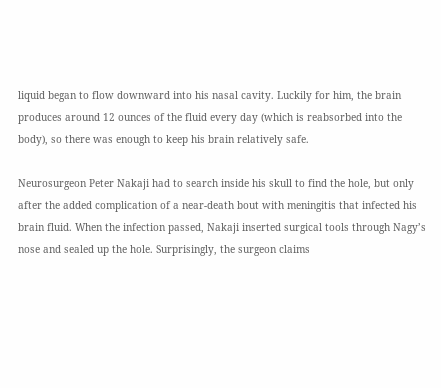liquid began to flow downward into his nasal cavity. Luckily for him, the brain produces around 12 ounces of the fluid every day (which is reabsorbed into the body), so there was enough to keep his brain relatively safe.

Neurosurgeon Peter Nakaji had to search inside his skull to find the hole, but only after the added complication of a near-death bout with meningitis that infected his brain fluid. When the infection passed, Nakaji inserted surgical tools through Nagy’s nose and sealed up the hole. Surprisingly, the surgeon claims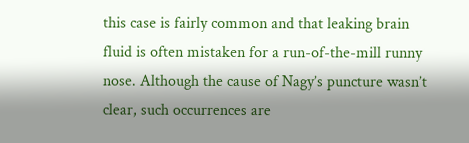this case is fairly common and that leaking brain fluid is often mistaken for a run-of-the-mill runny nose. Although the cause of Nagy’s puncture wasn’t clear, such occurrences are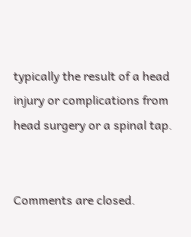typically the result of a head injury or complications from head surgery or a spinal tap.


Comments are closed.